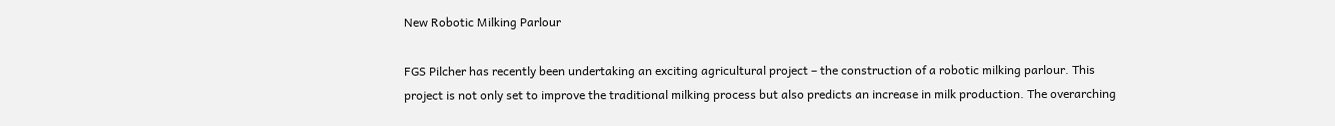New Robotic Milking Parlour

FGS Pilcher has recently been undertaking an exciting agricultural project – the construction of a robotic milking parlour. This project is not only set to improve the traditional milking process but also predicts an increase in milk production. The overarching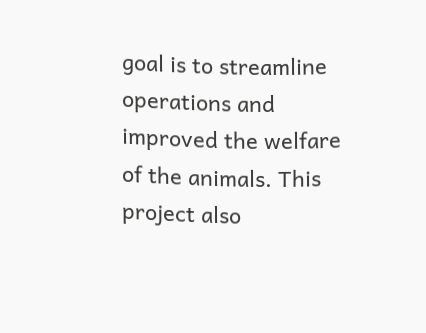goal is to streamline operations and improved the welfare of the animals. This project also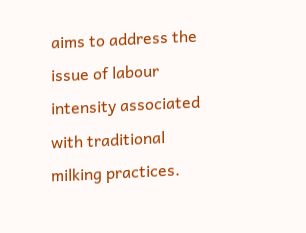aims to address the issue of labour intensity associated with traditional milking practices.